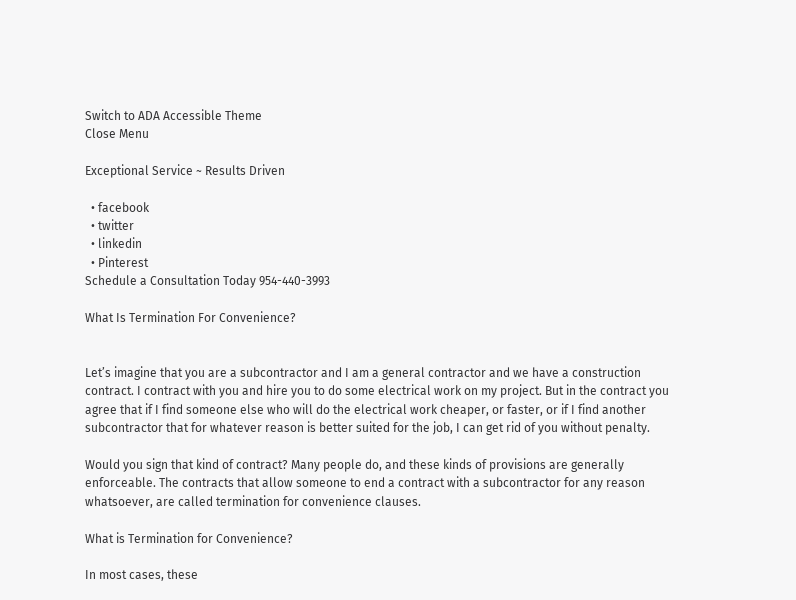Switch to ADA Accessible Theme
Close Menu

Exceptional Service ~ Results Driven

  • facebook
  • twitter
  • linkedin
  • Pinterest
Schedule a Consultation Today 954-440-3993

What Is Termination For Convenience?


Let’s imagine that you are a subcontractor and I am a general contractor and we have a construction contract. I contract with you and hire you to do some electrical work on my project. But in the contract you agree that if I find someone else who will do the electrical work cheaper, or faster, or if I find another subcontractor that for whatever reason is better suited for the job, I can get rid of you without penalty.

Would you sign that kind of contract? Many people do, and these kinds of provisions are generally enforceable. The contracts that allow someone to end a contract with a subcontractor for any reason whatsoever, are called termination for convenience clauses.

What is Termination for Convenience?

In most cases, these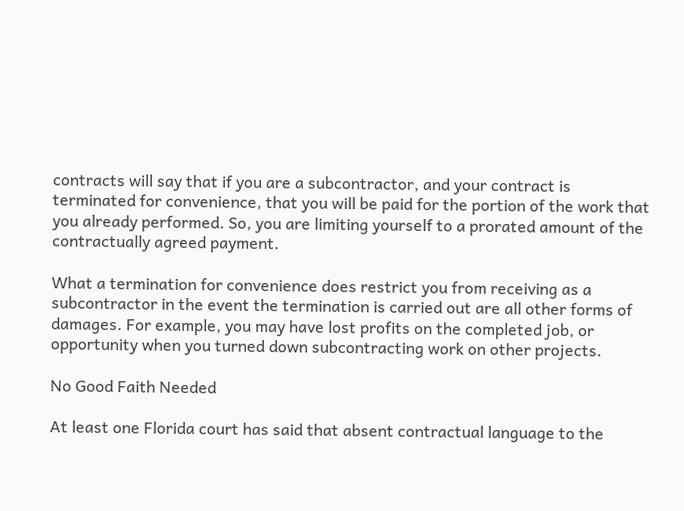contracts will say that if you are a subcontractor, and your contract is terminated for convenience, that you will be paid for the portion of the work that you already performed. So, you are limiting yourself to a prorated amount of the contractually agreed payment.

What a termination for convenience does restrict you from receiving as a subcontractor in the event the termination is carried out are all other forms of damages. For example, you may have lost profits on the completed job, or opportunity when you turned down subcontracting work on other projects.

No Good Faith Needed

At least one Florida court has said that absent contractual language to the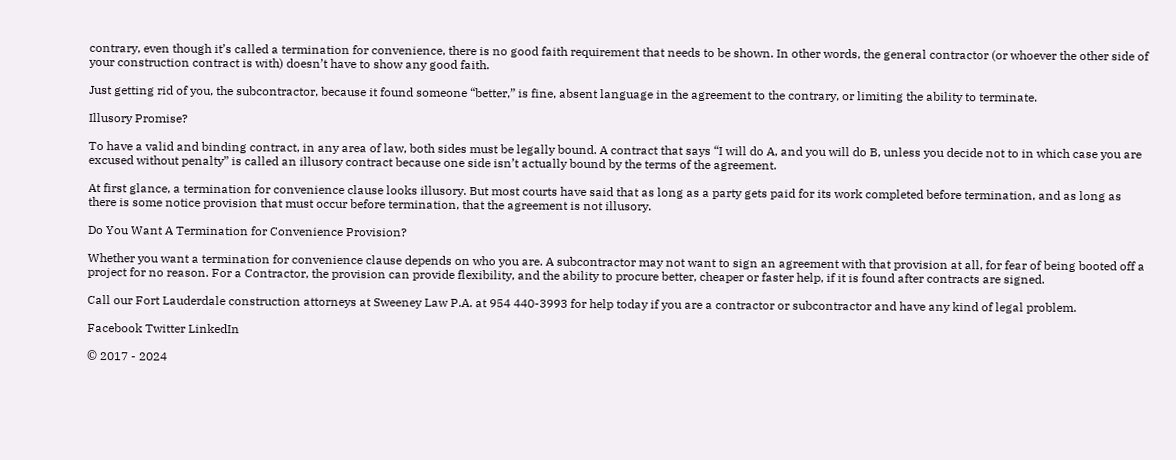contrary, even though it’s called a termination for convenience, there is no good faith requirement that needs to be shown. In other words, the general contractor (or whoever the other side of your construction contract is with) doesn’t have to show any good faith.

Just getting rid of you, the subcontractor, because it found someone “better,” is fine, absent language in the agreement to the contrary, or limiting the ability to terminate.

Illusory Promise?

To have a valid and binding contract, in any area of law, both sides must be legally bound. A contract that says “I will do A, and you will do B, unless you decide not to in which case you are excused without penalty” is called an illusory contract because one side isn’t actually bound by the terms of the agreement.

At first glance, a termination for convenience clause looks illusory. But most courts have said that as long as a party gets paid for its work completed before termination, and as long as there is some notice provision that must occur before termination, that the agreement is not illusory.

Do You Want A Termination for Convenience Provision?

Whether you want a termination for convenience clause depends on who you are. A subcontractor may not want to sign an agreement with that provision at all, for fear of being booted off a project for no reason. For a Contractor, the provision can provide flexibility, and the ability to procure better, cheaper or faster help, if it is found after contracts are signed.

Call our Fort Lauderdale construction attorneys at Sweeney Law P.A. at 954 440-3993 for help today if you are a contractor or subcontractor and have any kind of legal problem.

Facebook Twitter LinkedIn

© 2017 - 2024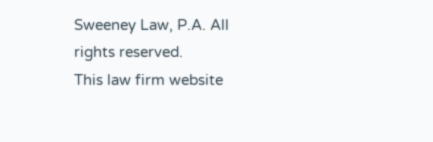Sweeney Law, P.A. All rights reserved.
This law firm website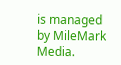is managed by MileMark Media.